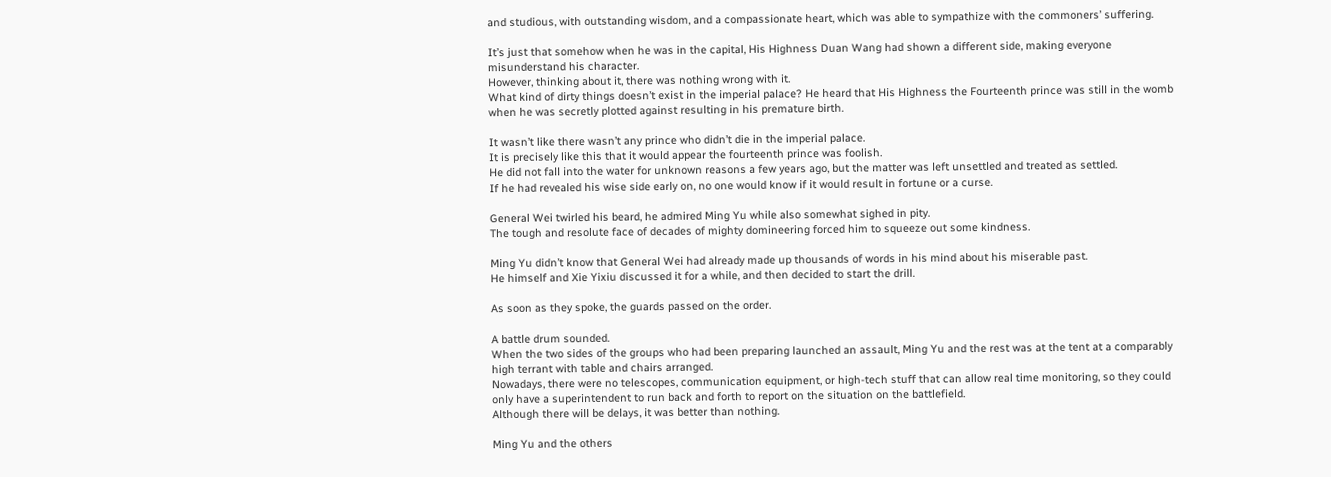and studious, with outstanding wisdom, and a compassionate heart, which was able to sympathize with the commoners’ suffering.

It’s just that somehow when he was in the capital, His Highness Duan Wang had shown a different side, making everyone misunderstand his character.
However, thinking about it, there was nothing wrong with it.
What kind of dirty things doesn’t exist in the imperial palace? He heard that His Highness the Fourteenth prince was still in the womb when he was secretly plotted against resulting in his premature birth.

It wasn’t like there wasn’t any prince who didn’t die in the imperial palace.
It is precisely like this that it would appear the fourteenth prince was foolish.
He did not fall into the water for unknown reasons a few years ago, but the matter was left unsettled and treated as settled.
If he had revealed his wise side early on, no one would know if it would result in fortune or a curse.

General Wei twirled his beard, he admired Ming Yu while also somewhat sighed in pity.
The tough and resolute face of decades of mighty domineering forced him to squeeze out some kindness.

Ming Yu didn’t know that General Wei had already made up thousands of words in his mind about his miserable past.
He himself and Xie Yixiu discussed it for a while, and then decided to start the drill.

As soon as they spoke, the guards passed on the order.

A battle drum sounded.
When the two sides of the groups who had been preparing launched an assault, Ming Yu and the rest was at the tent at a comparably high terrant with table and chairs arranged.
Nowadays, there were no telescopes, communication equipment, or high-tech stuff that can allow real time monitoring, so they could only have a superintendent to run back and forth to report on the situation on the battlefield.
Although there will be delays, it was better than nothing.

Ming Yu and the others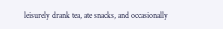leisurely drank tea, ate snacks, and occasionally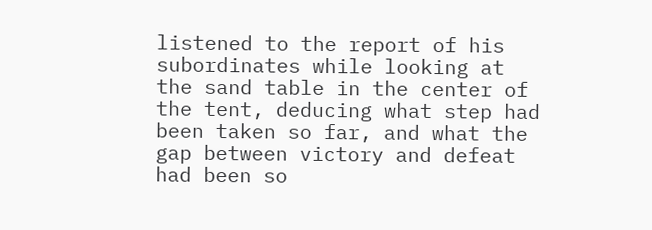listened to the report of his subordinates while looking at the sand table in the center of the tent, deducing what step had been taken so far, and what the gap between victory and defeat had been so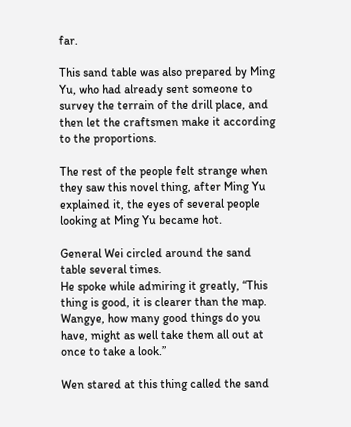far.

This sand table was also prepared by Ming Yu, who had already sent someone to survey the terrain of the drill place, and then let the craftsmen make it according to the proportions.

The rest of the people felt strange when they saw this novel thing, after Ming Yu explained it, the eyes of several people looking at Ming Yu became hot.

General Wei circled around the sand table several times.
He spoke while admiring it greatly, “This thing is good, it is clearer than the map.
Wangye, how many good things do you have, might as well take them all out at once to take a look.”

Wen stared at this thing called the sand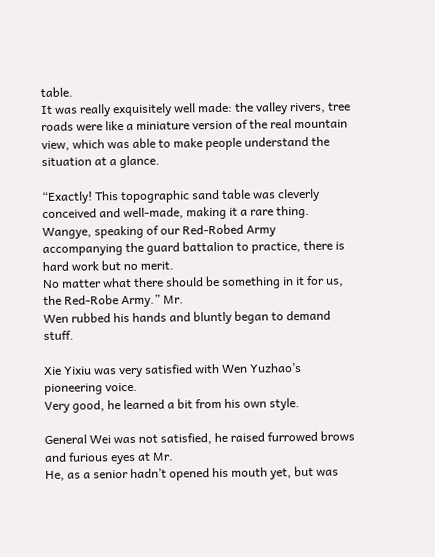table.
It was really exquisitely well made: the valley rivers, tree roads were like a miniature version of the real mountain view, which was able to make people understand the situation at a glance.

“Exactly! This topographic sand table was cleverly conceived and well-made, making it a rare thing.
Wangye, speaking of our Red-Robed Army accompanying the guard battalion to practice, there is hard work but no merit.
No matter what there should be something in it for us, the Red-Robe Army.” Mr.
Wen rubbed his hands and bluntly began to demand stuff.

Xie Yixiu was very satisfied with Wen Yuzhao’s pioneering voice.
Very good, he learned a bit from his own style.

General Wei was not satisfied, he raised furrowed brows and furious eyes at Mr.
He, as a senior hadn’t opened his mouth yet, but was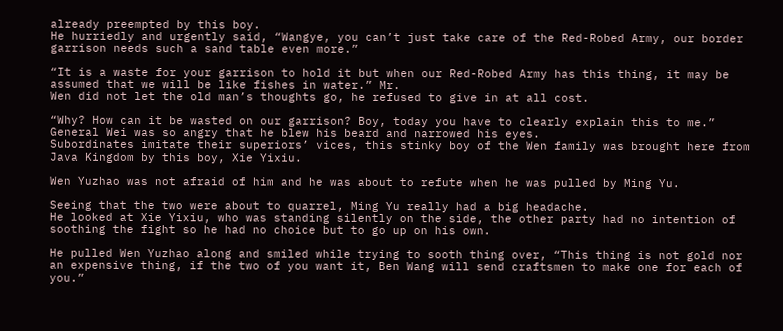already preempted by this boy.
He hurriedly and urgently said, “Wangye, you can’t just take care of the Red-Robed Army, our border garrison needs such a sand table even more.”

“It is a waste for your garrison to hold it but when our Red-Robed Army has this thing, it may be assumed that we will be like fishes in water.” Mr.
Wen did not let the old man’s thoughts go, he refused to give in at all cost.

“Why? How can it be wasted on our garrison? Boy, today you have to clearly explain this to me.” General Wei was so angry that he blew his beard and narrowed his eyes.
Subordinates imitate their superiors’ vices, this stinky boy of the Wen family was brought here from Java Kingdom by this boy, Xie Yixiu.

Wen Yuzhao was not afraid of him and he was about to refute when he was pulled by Ming Yu.

Seeing that the two were about to quarrel, Ming Yu really had a big headache.
He looked at Xie Yixiu, who was standing silently on the side, the other party had no intention of soothing the fight so he had no choice but to go up on his own.

He pulled Wen Yuzhao along and smiled while trying to sooth thing over, “This thing is not gold nor an expensive thing, if the two of you want it, Ben Wang will send craftsmen to make one for each of you.”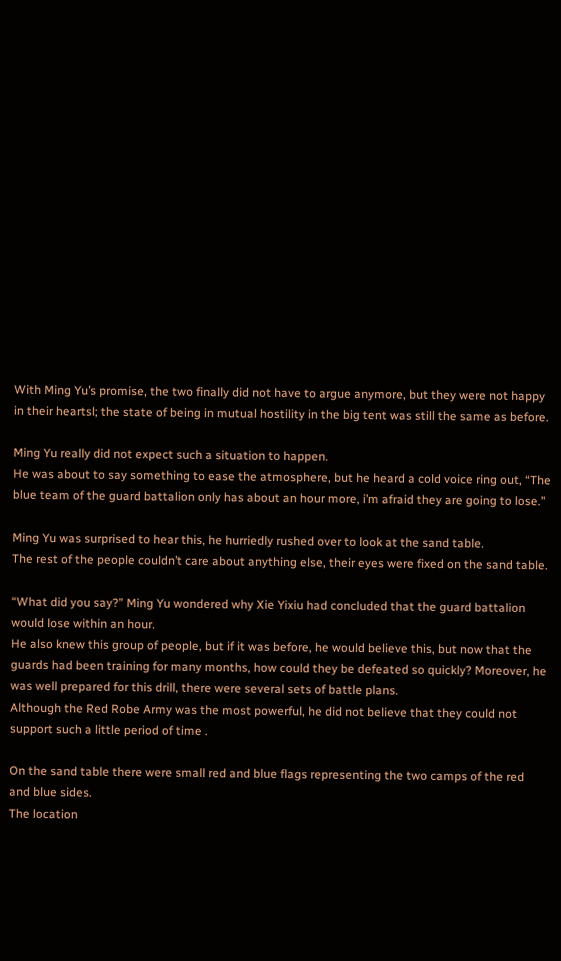With Ming Yu’s promise, the two finally did not have to argue anymore, but they were not happy in their heartsl; the state of being in mutual hostility in the big tent was still the same as before.

Ming Yu really did not expect such a situation to happen.
He was about to say something to ease the atmosphere, but he heard a cold voice ring out, “The blue team of the guard battalion only has about an hour more, i’m afraid they are going to lose.”

Ming Yu was surprised to hear this, he hurriedly rushed over to look at the sand table.
The rest of the people couldn’t care about anything else, their eyes were fixed on the sand table.

“What did you say?” Ming Yu wondered why Xie Yixiu had concluded that the guard battalion would lose within an hour.
He also knew this group of people, but if it was before, he would believe this, but now that the guards had been training for many months, how could they be defeated so quickly? Moreover, he was well prepared for this drill, there were several sets of battle plans.
Although the Red Robe Army was the most powerful, he did not believe that they could not support such a little period of time .

On the sand table there were small red and blue flags representing the two camps of the red and blue sides.
The location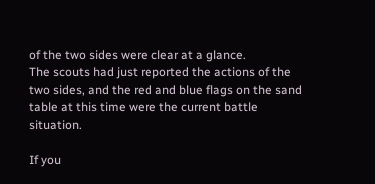of the two sides were clear at a glance.
The scouts had just reported the actions of the two sides, and the red and blue flags on the sand table at this time were the current battle situation.

If you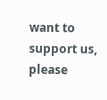want to support us, please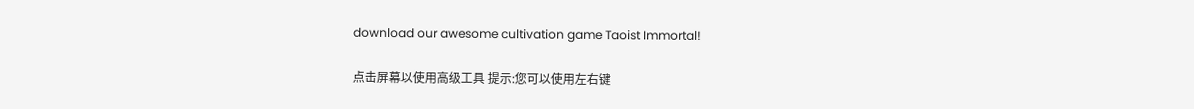download our awesome cultivation game Taoist Immortal!

点击屏幕以使用高级工具 提示:您可以使用左右键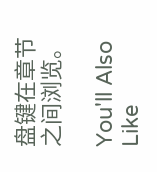盘键在章节之间浏览。

You'll Also Like